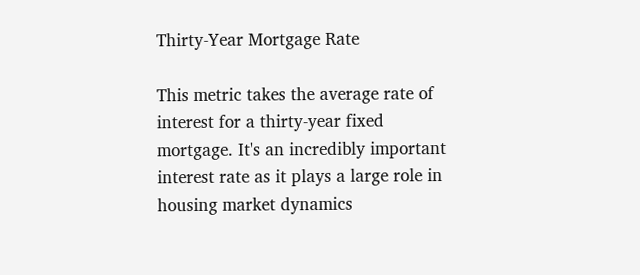Thirty-Year Mortgage Rate

This metric takes the average rate of interest for a thirty-year fixed mortgage. It's an incredibly important interest rate as it plays a large role in housing market dynamics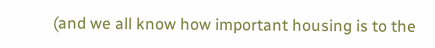(and we all know how important housing is to the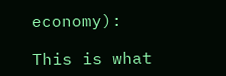economy):

This is what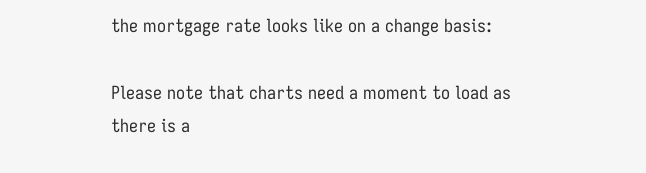the mortgage rate looks like on a change basis:

Please note that charts need a moment to load as there is a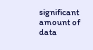significant amount of data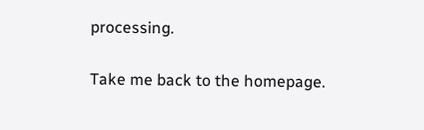processing.

Take me back to the homepage.